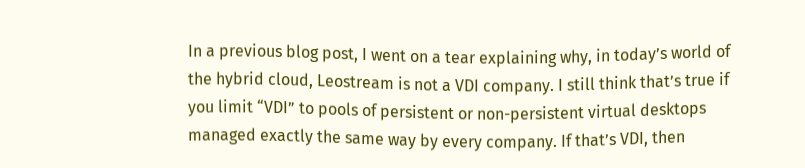In a previous blog post, I went on a tear explaining why, in today’s world of the hybrid cloud, Leostream is not a VDI company. I still think that’s true if you limit “VDI” to pools of persistent or non-persistent virtual desktops managed exactly the same way by every company. If that’s VDI, then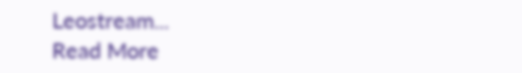Leostream...
Read More